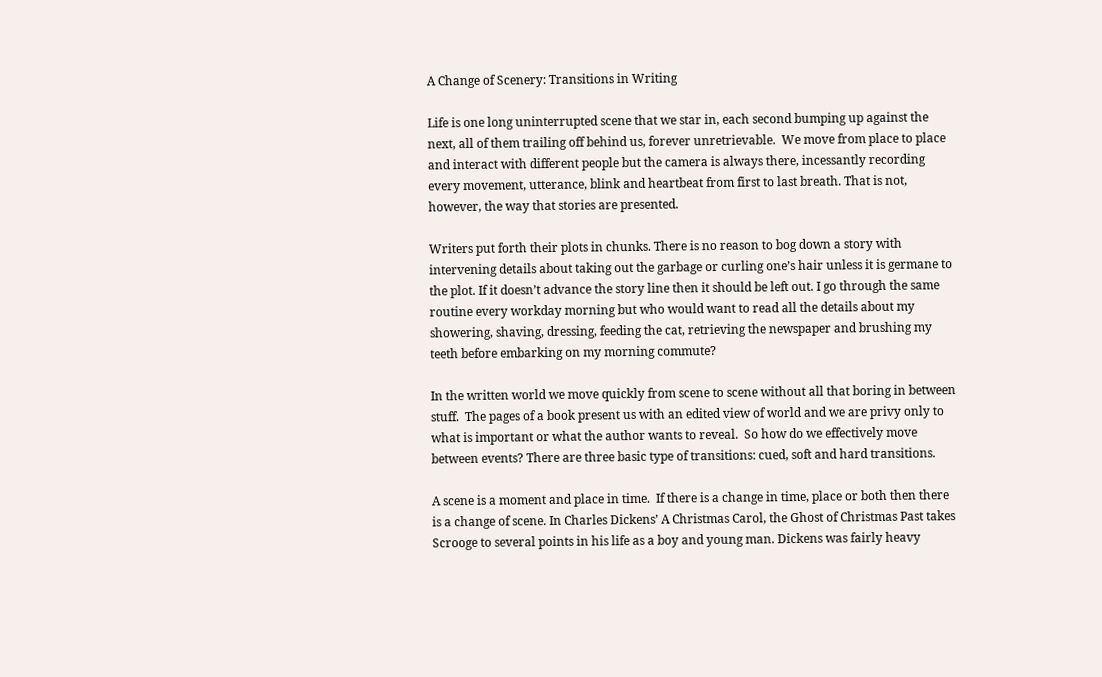A Change of Scenery: Transitions in Writing

Life is one long uninterrupted scene that we star in, each second bumping up against the next, all of them trailing off behind us, forever unretrievable.  We move from place to place and interact with different people but the camera is always there, incessantly recording every movement, utterance, blink and heartbeat from first to last breath. That is not, however, the way that stories are presented.

Writers put forth their plots in chunks. There is no reason to bog down a story with intervening details about taking out the garbage or curling one’s hair unless it is germane to the plot. If it doesn’t advance the story line then it should be left out. I go through the same routine every workday morning but who would want to read all the details about my showering, shaving, dressing, feeding the cat, retrieving the newspaper and brushing my teeth before embarking on my morning commute?

In the written world we move quickly from scene to scene without all that boring in between stuff.  The pages of a book present us with an edited view of world and we are privy only to what is important or what the author wants to reveal.  So how do we effectively move between events? There are three basic type of transitions: cued, soft and hard transitions.

A scene is a moment and place in time.  If there is a change in time, place or both then there is a change of scene. In Charles Dickens’ A Christmas Carol, the Ghost of Christmas Past takes Scrooge to several points in his life as a boy and young man. Dickens was fairly heavy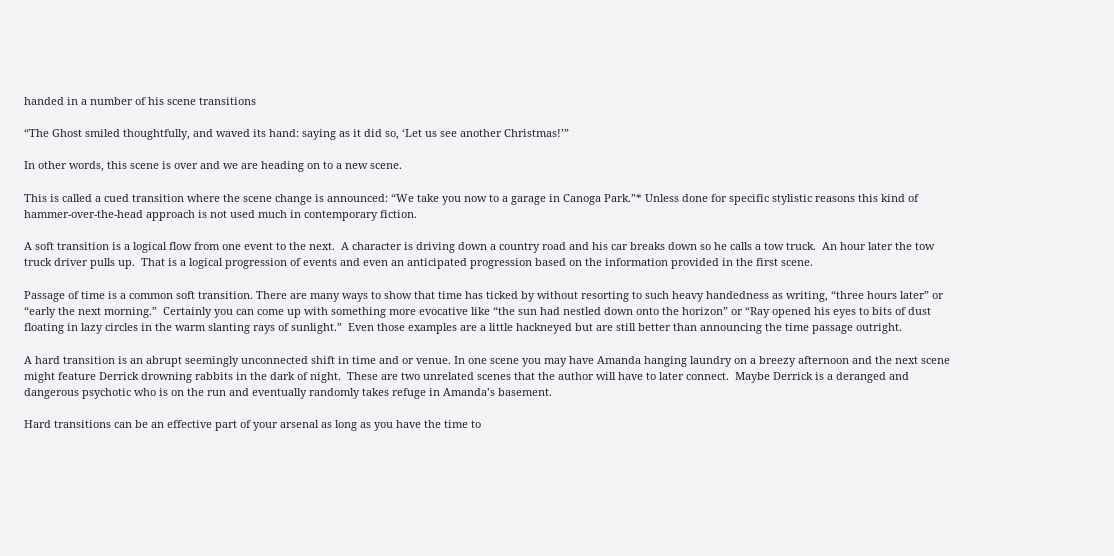handed in a number of his scene transitions

“The Ghost smiled thoughtfully, and waved its hand: saying as it did so, ‘Let us see another Christmas!’”

In other words, this scene is over and we are heading on to a new scene.

This is called a cued transition where the scene change is announced: “We take you now to a garage in Canoga Park.”* Unless done for specific stylistic reasons this kind of hammer-over-the-head approach is not used much in contemporary fiction.

A soft transition is a logical flow from one event to the next.  A character is driving down a country road and his car breaks down so he calls a tow truck.  An hour later the tow truck driver pulls up.  That is a logical progression of events and even an anticipated progression based on the information provided in the first scene.

Passage of time is a common soft transition. There are many ways to show that time has ticked by without resorting to such heavy handedness as writing, “three hours later” or “early the next morning.”  Certainly you can come up with something more evocative like “the sun had nestled down onto the horizon” or “Ray opened his eyes to bits of dust floating in lazy circles in the warm slanting rays of sunlight.”  Even those examples are a little hackneyed but are still better than announcing the time passage outright.

A hard transition is an abrupt seemingly unconnected shift in time and or venue. In one scene you may have Amanda hanging laundry on a breezy afternoon and the next scene might feature Derrick drowning rabbits in the dark of night.  These are two unrelated scenes that the author will have to later connect.  Maybe Derrick is a deranged and dangerous psychotic who is on the run and eventually randomly takes refuge in Amanda’s basement.

Hard transitions can be an effective part of your arsenal as long as you have the time to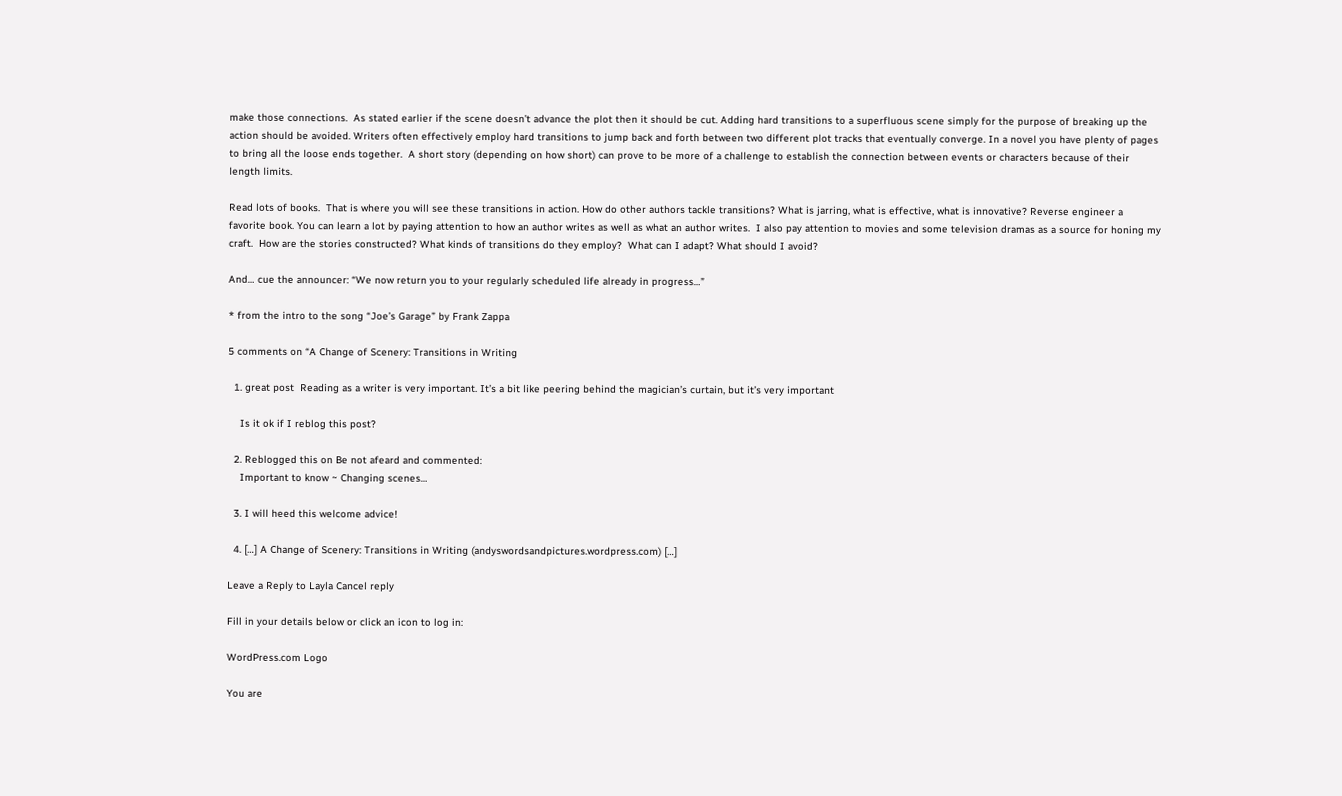make those connections.  As stated earlier if the scene doesn’t advance the plot then it should be cut. Adding hard transitions to a superfluous scene simply for the purpose of breaking up the action should be avoided. Writers often effectively employ hard transitions to jump back and forth between two different plot tracks that eventually converge. In a novel you have plenty of pages to bring all the loose ends together.  A short story (depending on how short) can prove to be more of a challenge to establish the connection between events or characters because of their length limits.

Read lots of books.  That is where you will see these transitions in action. How do other authors tackle transitions? What is jarring, what is effective, what is innovative? Reverse engineer a favorite book. You can learn a lot by paying attention to how an author writes as well as what an author writes.  I also pay attention to movies and some television dramas as a source for honing my craft.  How are the stories constructed? What kinds of transitions do they employ?  What can I adapt? What should I avoid?

And… cue the announcer: “We now return you to your regularly scheduled life already in progress…”

* from the intro to the song “Joe’s Garage” by Frank Zappa

5 comments on “A Change of Scenery: Transitions in Writing

  1. great post  Reading as a writer is very important. It’s a bit like peering behind the magician’s curtain, but it’s very important

    Is it ok if I reblog this post?

  2. Reblogged this on Be not afeard and commented:
    Important to know ~ Changing scenes…

  3. I will heed this welcome advice!

  4. […] A Change of Scenery: Transitions in Writing (andyswordsandpictures.wordpress.com) […]

Leave a Reply to Layla Cancel reply

Fill in your details below or click an icon to log in:

WordPress.com Logo

You are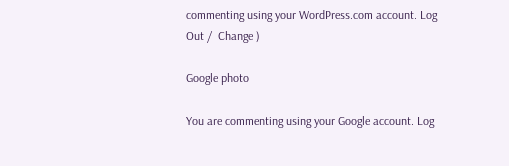commenting using your WordPress.com account. Log Out /  Change )

Google photo

You are commenting using your Google account. Log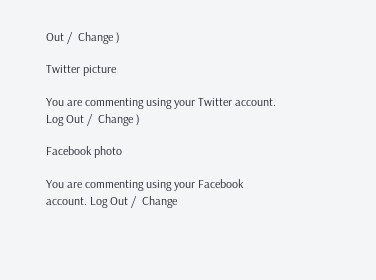Out /  Change )

Twitter picture

You are commenting using your Twitter account. Log Out /  Change )

Facebook photo

You are commenting using your Facebook account. Log Out /  Change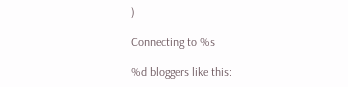)

Connecting to %s

%d bloggers like this: